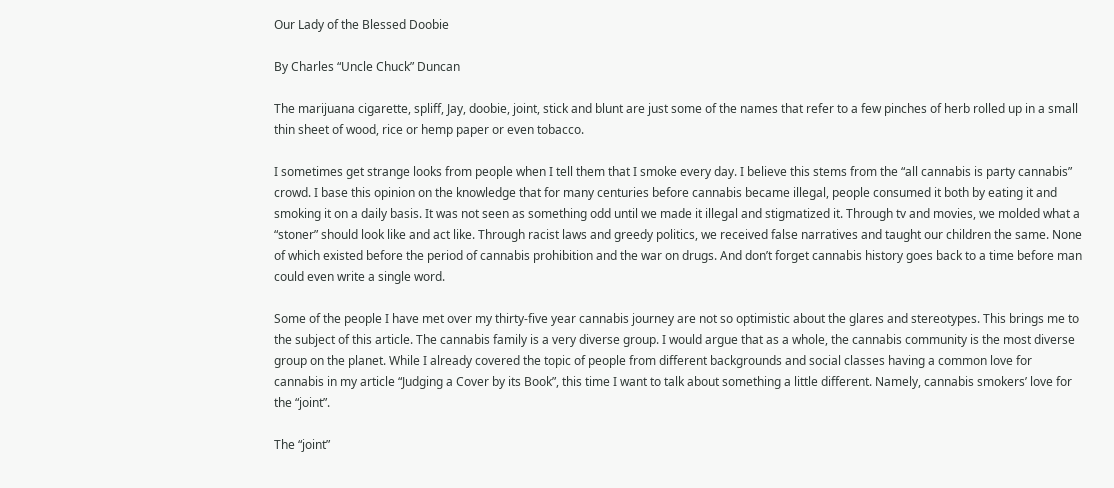Our Lady of the Blessed Doobie

By Charles “Uncle Chuck” Duncan

The marijuana cigarette, spliff, Jay, doobie, joint, stick and blunt are just some of the names that refer to a few pinches of herb rolled up in a small thin sheet of wood, rice or hemp paper or even tobacco.

I sometimes get strange looks from people when I tell them that I smoke every day. I believe this stems from the “all cannabis is party cannabis” crowd. I base this opinion on the knowledge that for many centuries before cannabis became illegal, people consumed it both by eating it and smoking it on a daily basis. It was not seen as something odd until we made it illegal and stigmatized it. Through tv and movies, we molded what a “stoner” should look like and act like. Through racist laws and greedy politics, we received false narratives and taught our children the same. None of which existed before the period of cannabis prohibition and the war on drugs. And don’t forget cannabis history goes back to a time before man could even write a single word.

Some of the people I have met over my thirty-five year cannabis journey are not so optimistic about the glares and stereotypes. This brings me to the subject of this article. The cannabis family is a very diverse group. I would argue that as a whole, the cannabis community is the most diverse group on the planet. While I already covered the topic of people from different backgrounds and social classes having a common love for cannabis in my article “Judging a Cover by its Book”, this time I want to talk about something a little different. Namely, cannabis smokers’ love for the “joint”.

The “joint”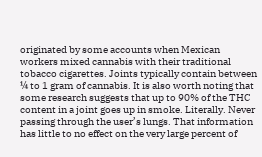originated by some accounts when Mexican workers mixed cannabis with their traditional tobacco cigarettes. Joints typically contain between ¼ to 1 gram of cannabis. It is also worth noting that some research suggests that up to 90% of the THC content in a joint goes up in smoke. Literally. Never passing through the user’s lungs. That information has little to no effect on the very large percent of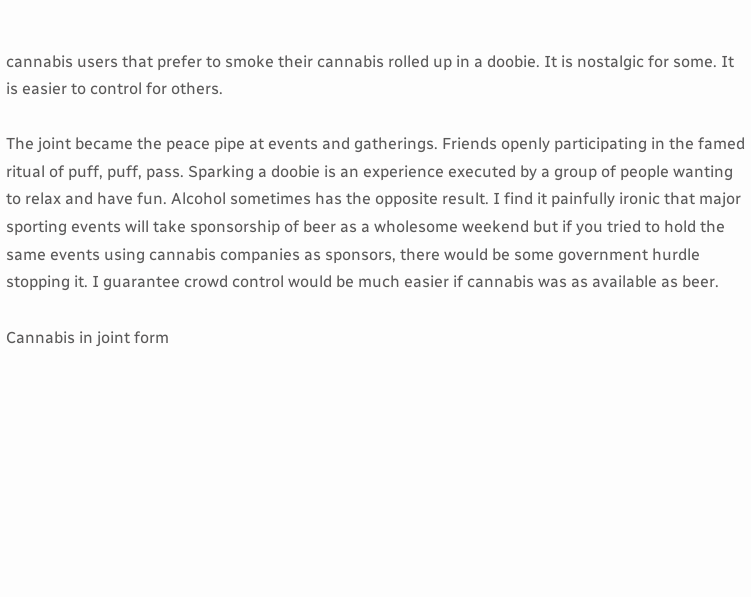cannabis users that prefer to smoke their cannabis rolled up in a doobie. It is nostalgic for some. It is easier to control for others.

The joint became the peace pipe at events and gatherings. Friends openly participating in the famed ritual of puff, puff, pass. Sparking a doobie is an experience executed by a group of people wanting to relax and have fun. Alcohol sometimes has the opposite result. I find it painfully ironic that major sporting events will take sponsorship of beer as a wholesome weekend but if you tried to hold the same events using cannabis companies as sponsors, there would be some government hurdle stopping it. I guarantee crowd control would be much easier if cannabis was as available as beer.

Cannabis in joint form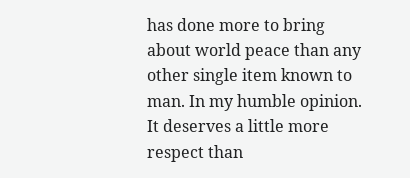has done more to bring about world peace than any other single item known to man. In my humble opinion. It deserves a little more respect than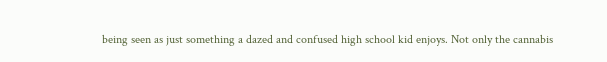being seen as just something a dazed and confused high school kid enjoys. Not only the cannabis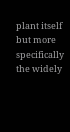plant itself but more specifically the widely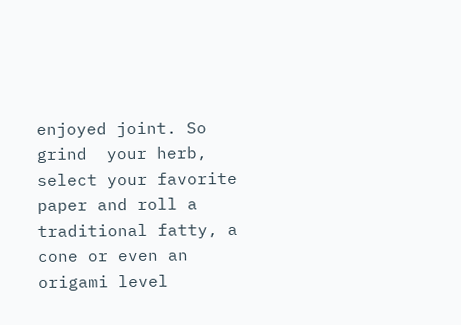enjoyed joint. So grind  your herb, select your favorite paper and roll a traditional fatty, a cone or even an origami level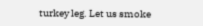turkey leg. Let us smoke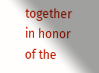together in honor of the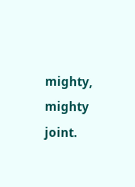mighty, mighty joint.